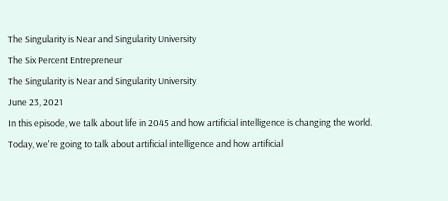The Singularity is Near and Singularity University
The Six Percent Entrepreneur
The Singularity is Near and Singularity University
June 23, 2021
In this episode, we talk about life in 2045 and how artificial intelligence is changing the world.
Today, we're going to talk about artificial intelligence and how artificial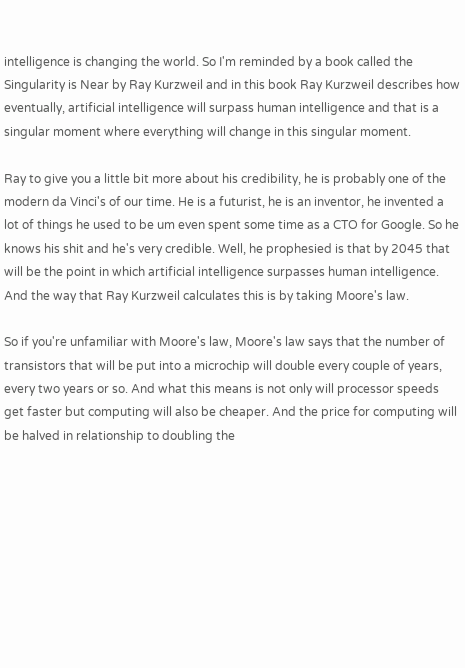intelligence is changing the world. So I'm reminded by a book called the Singularity is Near by Ray Kurzweil and in this book Ray Kurzweil describes how eventually, artificial intelligence will surpass human intelligence and that is a singular moment where everything will change in this singular moment.

Ray to give you a little bit more about his credibility, he is probably one of the modern da Vinci's of our time. He is a futurist, he is an inventor, he invented a lot of things he used to be um even spent some time as a CTO for Google. So he knows his shit and he's very credible. Well, he prophesied is that by 2045 that will be the point in which artificial intelligence surpasses human intelligence. And the way that Ray Kurzweil calculates this is by taking Moore's law.

So if you're unfamiliar with Moore's law, Moore's law says that the number of transistors that will be put into a microchip will double every couple of years, every two years or so. And what this means is not only will processor speeds get faster but computing will also be cheaper. And the price for computing will be halved in relationship to doubling the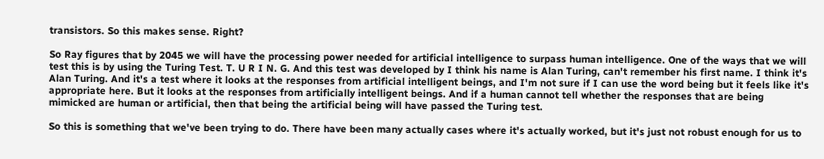transistors. So this makes sense. Right?

So Ray figures that by 2045 we will have the processing power needed for artificial intelligence to surpass human intelligence. One of the ways that we will test this is by using the Turing Test. T. U R I N. G. And this test was developed by I think his name is Alan Turing, can't remember his first name. I think it's Alan Turing. And it's a test where it looks at the responses from artificial intelligent beings, and I'm not sure if I can use the word being but it feels like it's appropriate here. But it looks at the responses from artificially intelligent beings. And if a human cannot tell whether the responses that are being mimicked are human or artificial, then that being the artificial being will have passed the Turing test.

So this is something that we've been trying to do. There have been many actually cases where it's actually worked, but it's just not robust enough for us to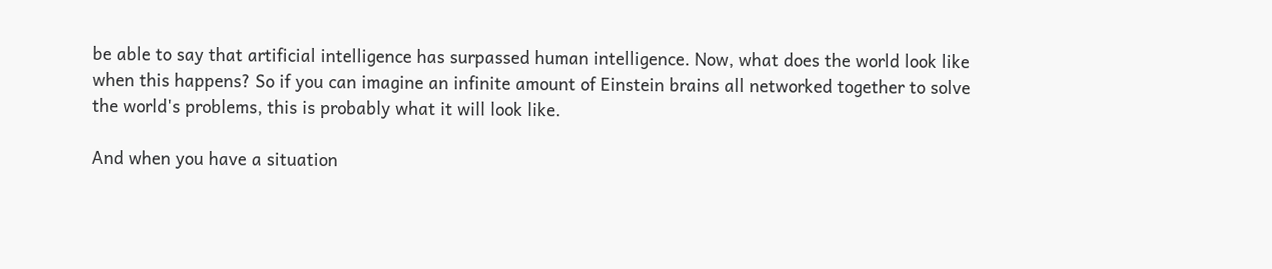be able to say that artificial intelligence has surpassed human intelligence. Now, what does the world look like when this happens? So if you can imagine an infinite amount of Einstein brains all networked together to solve the world's problems, this is probably what it will look like.

And when you have a situation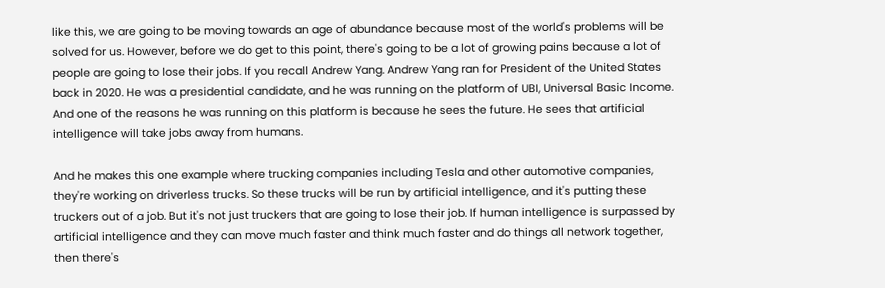like this, we are going to be moving towards an age of abundance because most of the world's problems will be solved for us. However, before we do get to this point, there's going to be a lot of growing pains because a lot of people are going to lose their jobs. If you recall Andrew Yang. Andrew Yang ran for President of the United States back in 2020. He was a presidential candidate, and he was running on the platform of UBI, Universal Basic Income. And one of the reasons he was running on this platform is because he sees the future. He sees that artificial intelligence will take jobs away from humans.

And he makes this one example where trucking companies including Tesla and other automotive companies, they're working on driverless trucks. So these trucks will be run by artificial intelligence, and it's putting these truckers out of a job. But it's not just truckers that are going to lose their job. If human intelligence is surpassed by artificial intelligence and they can move much faster and think much faster and do things all network together, then there's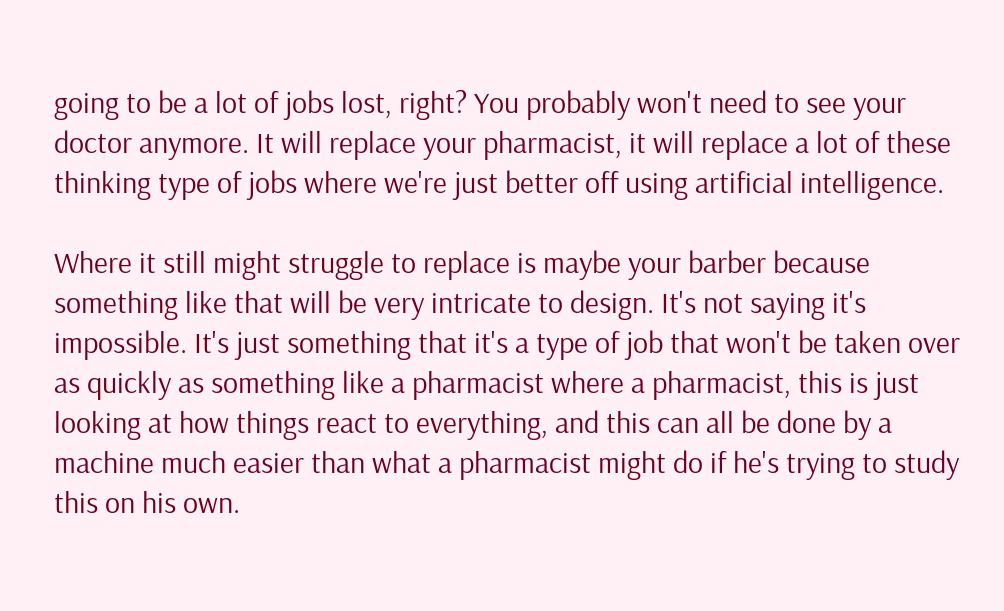going to be a lot of jobs lost, right? You probably won't need to see your doctor anymore. It will replace your pharmacist, it will replace a lot of these thinking type of jobs where we're just better off using artificial intelligence.

Where it still might struggle to replace is maybe your barber because something like that will be very intricate to design. It's not saying it's impossible. It's just something that it's a type of job that won't be taken over as quickly as something like a pharmacist where a pharmacist, this is just looking at how things react to everything, and this can all be done by a machine much easier than what a pharmacist might do if he's trying to study this on his own.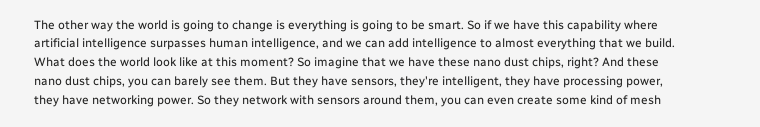The other way the world is going to change is everything is going to be smart. So if we have this capability where artificial intelligence surpasses human intelligence, and we can add intelligence to almost everything that we build. What does the world look like at this moment? So imagine that we have these nano dust chips, right? And these nano dust chips, you can barely see them. But they have sensors, they're intelligent, they have processing power, they have networking power. So they network with sensors around them, you can even create some kind of mesh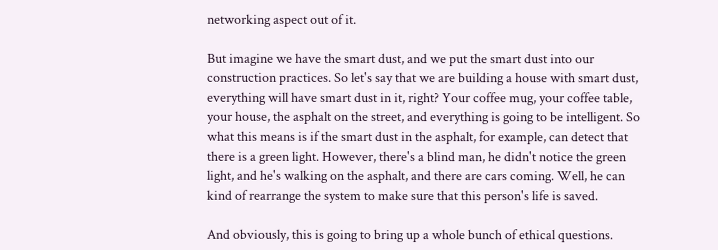networking aspect out of it.

But imagine we have the smart dust, and we put the smart dust into our construction practices. So let's say that we are building a house with smart dust, everything will have smart dust in it, right? Your coffee mug, your coffee table, your house, the asphalt on the street, and everything is going to be intelligent. So what this means is if the smart dust in the asphalt, for example, can detect that there is a green light. However, there's a blind man, he didn't notice the green light, and he's walking on the asphalt, and there are cars coming. Well, he can kind of rearrange the system to make sure that this person's life is saved.

And obviously, this is going to bring up a whole bunch of ethical questions.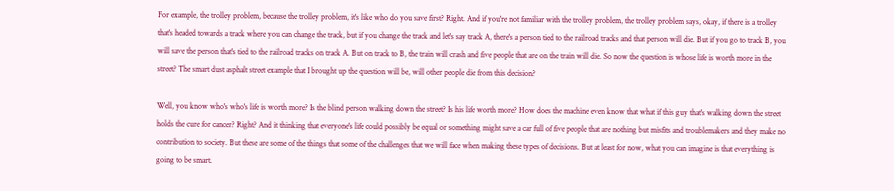For example, the trolley problem, because the trolley problem, it's like who do you save first? Right. And if you're not familiar with the trolley problem, the trolley problem says, okay, if there is a trolley that's headed towards a track where you can change the track, but if you change the track and let's say track A, there's a person tied to the railroad tracks and that person will die. But if you go to track B, you will save the person that's tied to the railroad tracks on track A. But on track to B, the train will crash and five people that are on the train will die. So now the question is whose life is worth more in the street? The smart dust asphalt street example that I brought up the question will be, will other people die from this decision?

Well, you know who's who's life is worth more? Is the blind person walking down the street? Is his life worth more? How does the machine even know that what if this guy that's walking down the street holds the cure for cancer? Right? And it thinking that everyone's life could possibly be equal or something might save a car full of five people that are nothing but misfits and troublemakers and they make no contribution to society. But these are some of the things that some of the challenges that we will face when making these types of decisions. But at least for now, what you can imagine is that everything is going to be smart.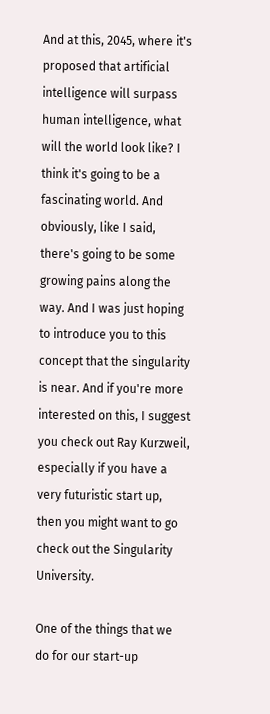And at this, 2045, where it's proposed that artificial intelligence will surpass human intelligence, what will the world look like? I think it's going to be a fascinating world. And obviously, like I said, there's going to be some growing pains along the way. And I was just hoping to introduce you to this concept that the singularity is near. And if you're more interested on this, I suggest you check out Ray Kurzweil, especially if you have a very futuristic start up, then you might want to go check out the Singularity University.

One of the things that we do for our start-up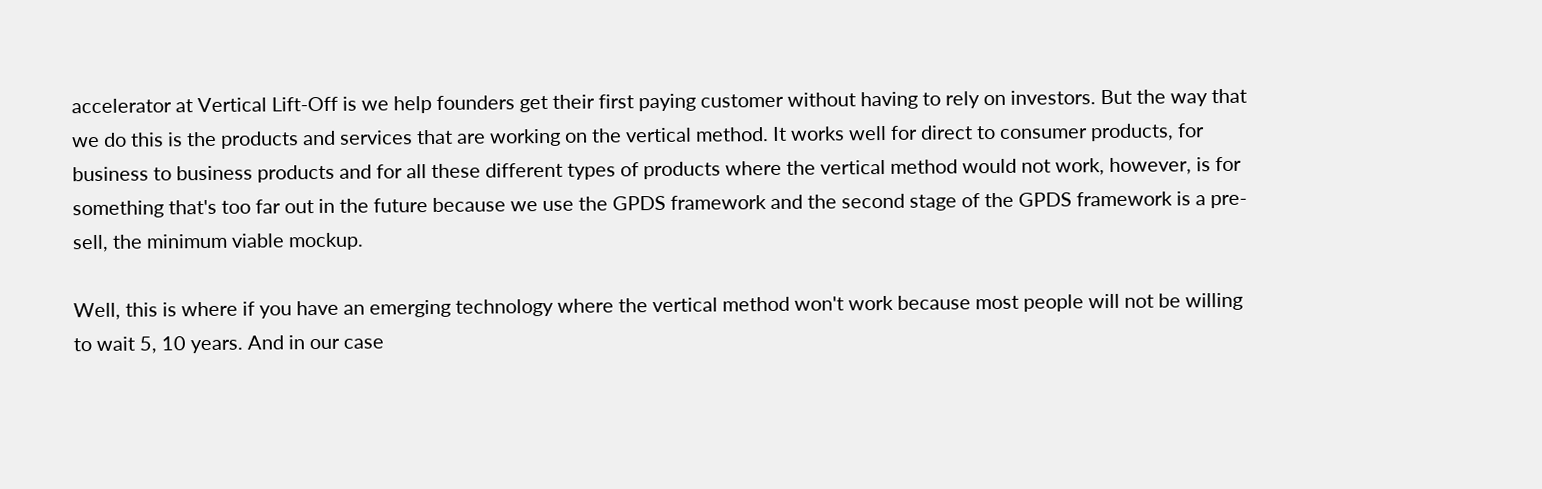accelerator at Vertical Lift-Off is we help founders get their first paying customer without having to rely on investors. But the way that we do this is the products and services that are working on the vertical method. It works well for direct to consumer products, for business to business products and for all these different types of products where the vertical method would not work, however, is for something that's too far out in the future because we use the GPDS framework and the second stage of the GPDS framework is a pre-sell, the minimum viable mockup.

Well, this is where if you have an emerging technology where the vertical method won't work because most people will not be willing to wait 5, 10 years. And in our case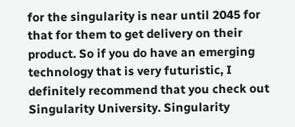for the singularity is near until 2045 for that for them to get delivery on their product. So if you do have an emerging technology that is very futuristic, I definitely recommend that you check out Singularity University. Singularity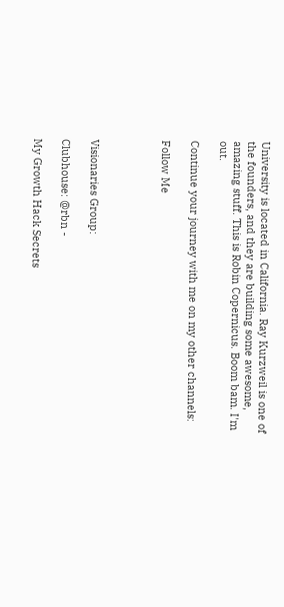University is located in California. Ray Kurzweil is one of the founders, and they are building some awesome, amazing stuff. This is Robin Copernicus. Boom bam. I'm out.

Continue your journey with me on my other channels:

Follow Me




Visionaries Group:

Clubhouse: @rbn -

My Growth Hack Secrets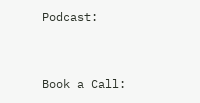Podcast:



Book a Call: